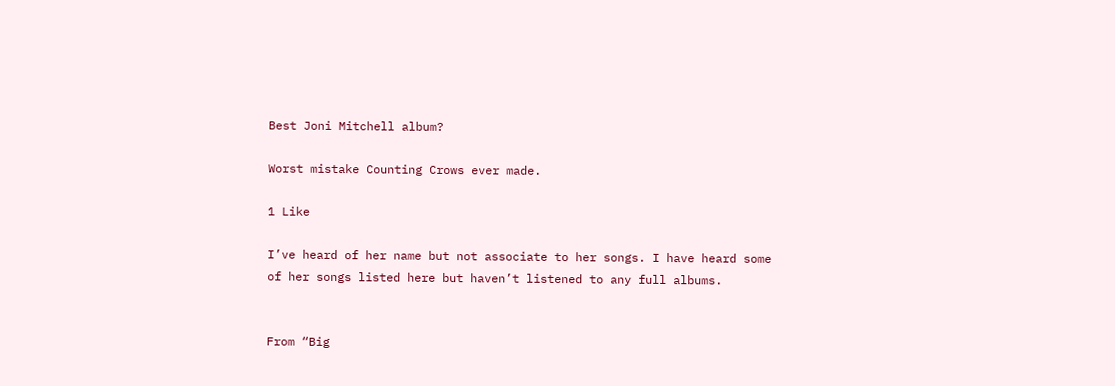Best Joni Mitchell album?

Worst mistake Counting Crows ever made.

1 Like

I’ve heard of her name but not associate to her songs. I have heard some of her songs listed here but haven’t listened to any full albums.


From “Big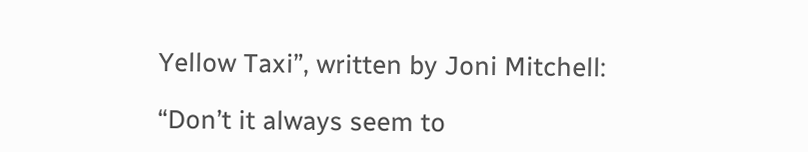Yellow Taxi”, written by Joni Mitchell:

“Don’t it always seem to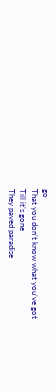go
That you don’t know what you’ve got
Till it’s gone
They paved paradise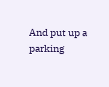And put up a parking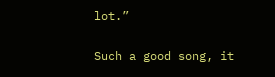lot.”

Such a good song, it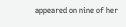appeared on nine of her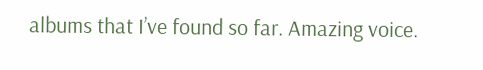albums that I’ve found so far. Amazing voice.